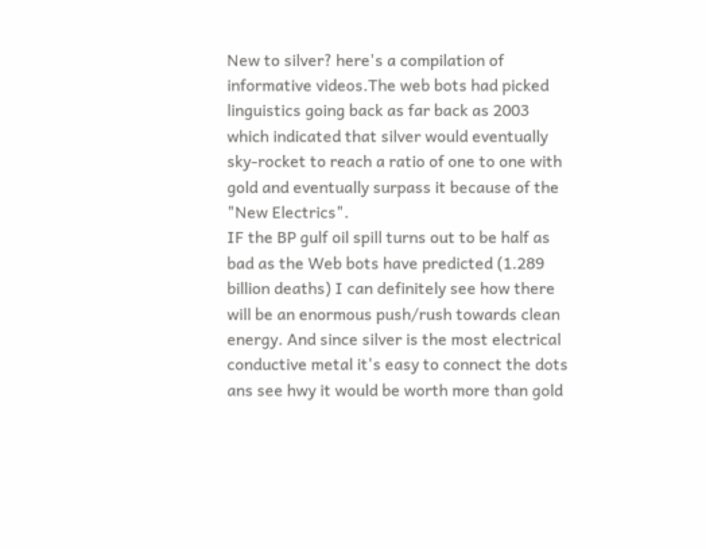New to silver? here's a compilation of informative videos.The web bots had picked linguistics going back as far back as 2003 which indicated that silver would eventually sky-rocket to reach a ratio of one to one with gold and eventually surpass it because of the "New Electrics".
IF the BP gulf oil spill turns out to be half as bad as the Web bots have predicted (1.289 billion deaths) I can definitely see how there will be an enormous push/rush towards clean energy. And since silver is the most electrical conductive metal it's easy to connect the dots ans see hwy it would be worth more than gold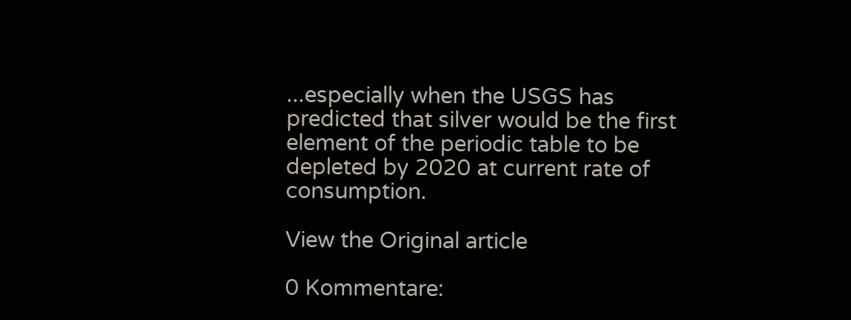...especially when the USGS has predicted that silver would be the first element of the periodic table to be depleted by 2020 at current rate of consumption.

View the Original article

0 Kommentare: